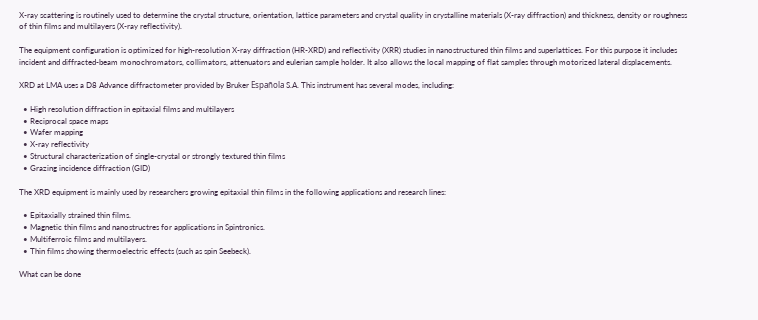X-ray scattering is routinely used to determine the crystal structure, orientation, lattice parameters and crystal quality in crystalline materials (X-ray diffraction) and thickness, density or roughness of thin films and multilayers (X-ray reflectivity).

The equipment configuration is optimized for high-resolution X-ray diffraction (HR-XRD) and reflectivity (XRR) studies in nanostructured thin films and superlattices. For this purpose it includes incident and diffracted-beam monochromators, collimators, attenuators and eulerian sample holder. It also allows the local mapping of flat samples through motorized lateral displacements.

XRD at LMA uses a D8 Advance diffractometer provided by Bruker Española S.A. This instrument has several modes, including:

  • High resolution diffraction in epitaxial films and multilayers
  • Reciprocal space maps
  • Wafer mapping
  • X-ray reflectivity
  • Structural characterization of single-crystal or strongly textured thin films
  • Grazing incidence diffraction (GID)

The XRD equipment is mainly used by researchers growing epitaxial thin films in the following applications and research lines:

  • Epitaxially strained thin films.
  • Magnetic thin films and nanostructres for applications in Spintronics.
  • Multiferroic films and multilayers.
  • Thin films showing thermoelectric effects (such as spin Seebeck).

What can be done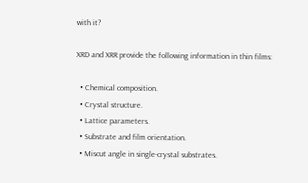with it?

XRD and XRR provide the following information in thin films:

  • Chemical composition.
  • Crystal structure.
  • Lattice parameters.
  • Substrate and film orientation.
  • Miscut angle in single-crystal substrates.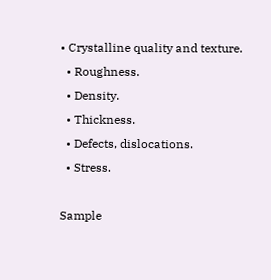• Crystalline quality and texture.
  • Roughness.
  • Density.
  • Thickness.
  • Defects, dislocations.
  • Stress.

Sample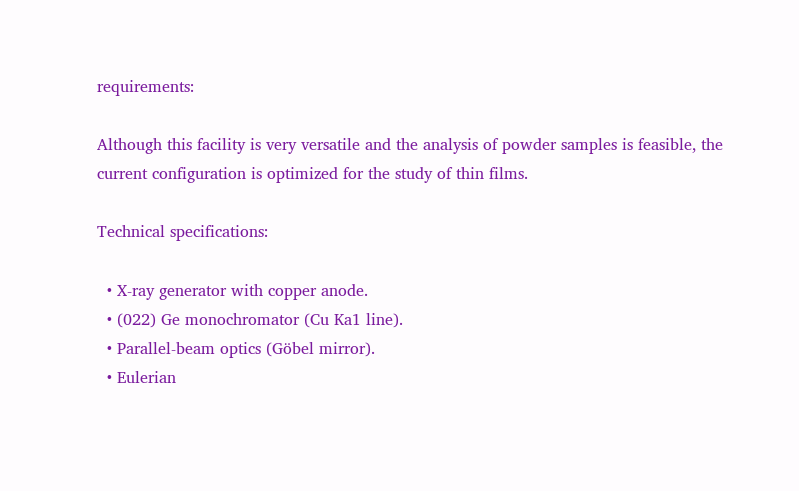requirements:

Although this facility is very versatile and the analysis of powder samples is feasible, the current configuration is optimized for the study of thin films.

Technical specifications:

  • X-ray generator with copper anode.
  • (022) Ge monochromator (Cu Ka1 line).
  • Parallel-beam optics (Göbel mirror).
  • Eulerian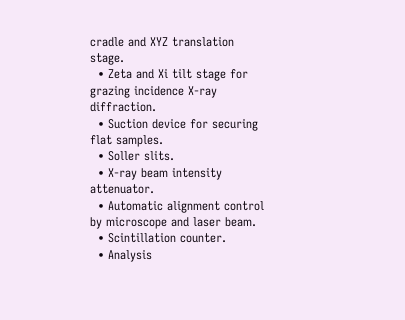cradle and XYZ translation stage.
  • Zeta and Xi tilt stage for grazing incidence X-ray diffraction.
  • Suction device for securing flat samples.
  • Soller slits.
  • X-ray beam intensity attenuator.
  • Automatic alignment control by microscope and laser beam.
  • Scintillation counter.
  • Analysis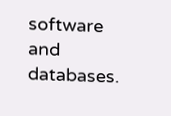software and databases.